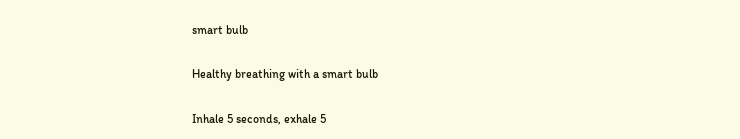smart bulb

Healthy breathing with a smart bulb

Inhale 5 seconds, exhale 5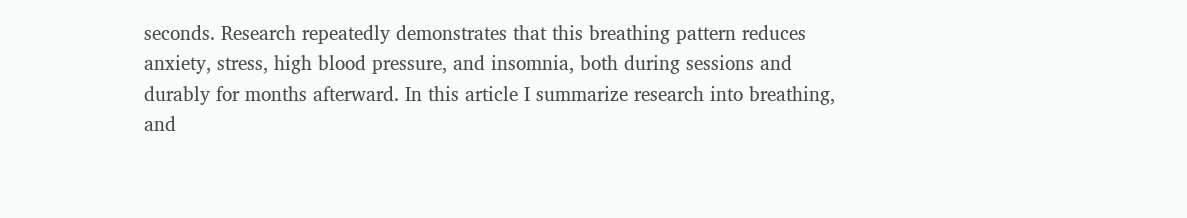seconds. Research repeatedly demonstrates that this breathing pattern reduces anxiety, stress, high blood pressure, and insomnia, both during sessions and durably for months afterward. In this article I summarize research into breathing, and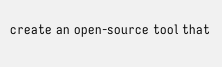create an open-source tool that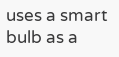uses a smart bulb as a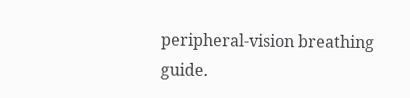peripheral-vision breathing guide.